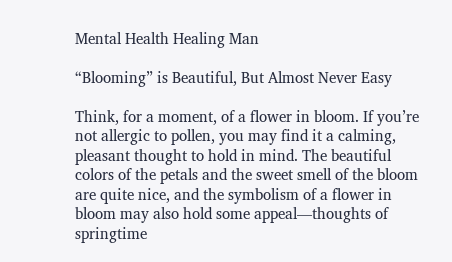Mental Health Healing Man

“Blooming” is Beautiful, But Almost Never Easy

Think, for a moment, of a flower in bloom. If you’re not allergic to pollen, you may find it a calming, pleasant thought to hold in mind. The beautiful colors of the petals and the sweet smell of the bloom are quite nice, and the symbolism of a flower in bloom may also hold some appeal—thoughts of springtime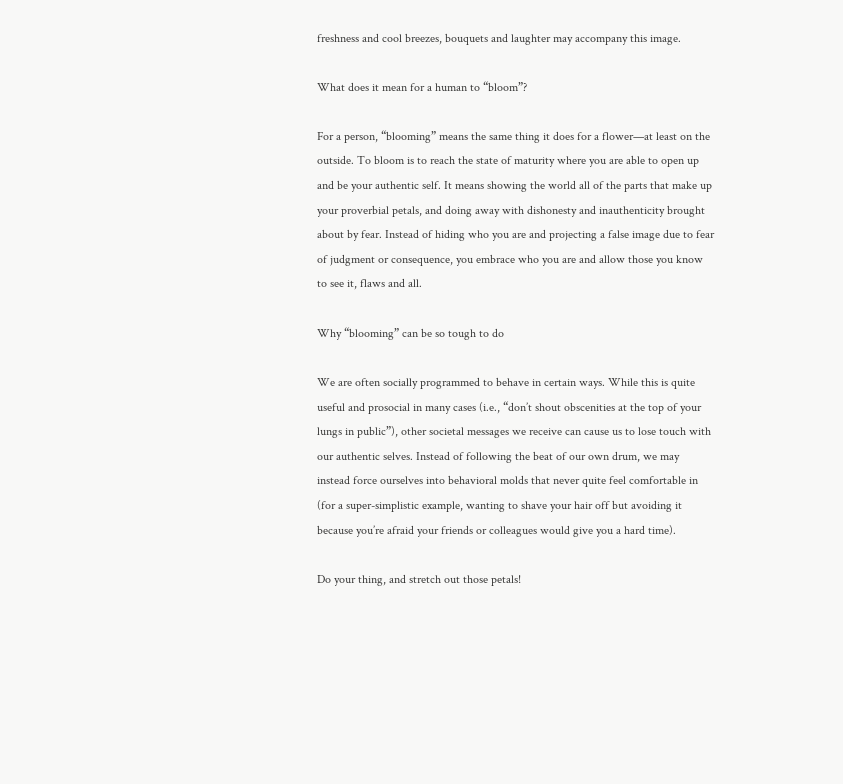freshness and cool breezes, bouquets and laughter may accompany this image.

What does it mean for a human to “bloom”?

For a person, “blooming” means the same thing it does for a flower—at least on the outside. To bloom is to reach the state of maturity where you are able to open up and be your authentic self. It means showing the world all of the parts that make up your proverbial petals, and doing away with dishonesty and inauthenticity brought about by fear. Instead of hiding who you are and projecting a false image due to fear of judgment or consequence, you embrace who you are and allow those you know to see it, flaws and all.

Why “blooming” can be so tough to do

We are often socially programmed to behave in certain ways. While this is quite useful and prosocial in many cases (i.e., “don’t shout obscenities at the top of your lungs in public”), other societal messages we receive can cause us to lose touch with our authentic selves. Instead of following the beat of our own drum, we may instead force ourselves into behavioral molds that never quite feel comfortable in (for a super-simplistic example, wanting to shave your hair off but avoiding it because you’re afraid your friends or colleagues would give you a hard time).

Do your thing, and stretch out those petals!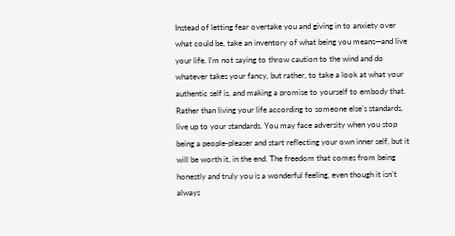Instead of letting fear overtake you and giving in to anxiety over what could be, take an inventory of what being you means—and live your life. I’m not saying to throw caution to the wind and do whatever takes your fancy, but rather, to take a look at what your authentic self is, and making a promise to yourself to embody that. Rather than living your life according to someone else’s standards, live up to your standards. You may face adversity when you stop being a people-pleaser and start reflecting your own inner self, but it will be worth it, in the end. The freedom that comes from being honestly and truly you is a wonderful feeling, even though it isn’t always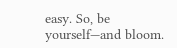easy. So, be yourself—and bloom.